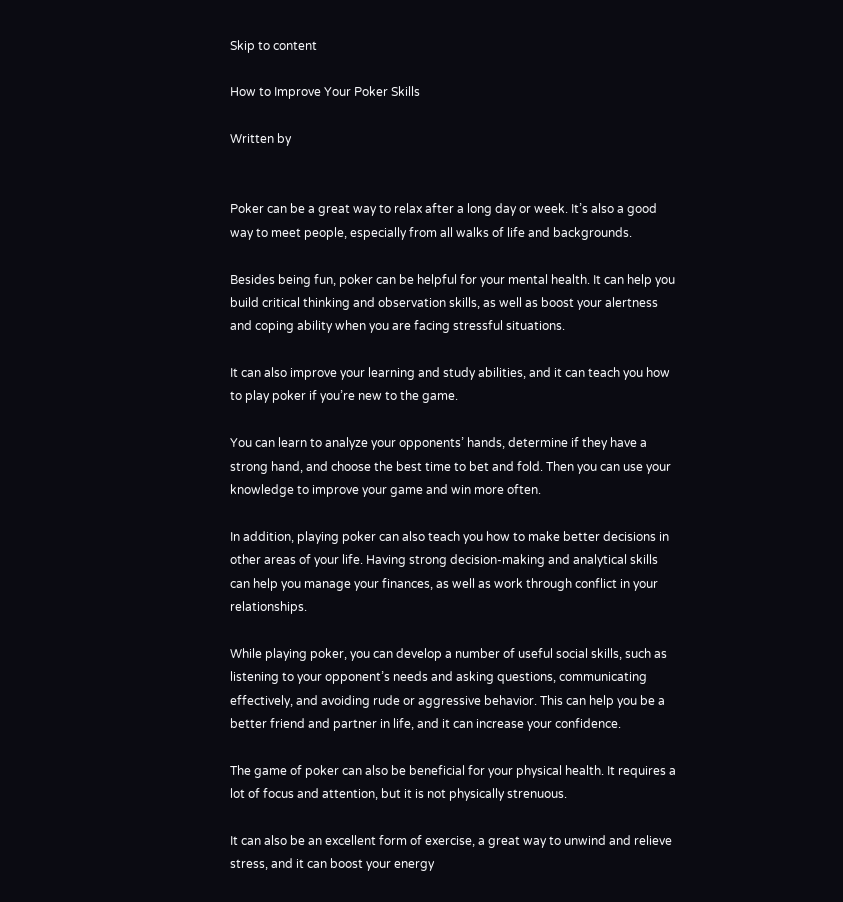Skip to content

How to Improve Your Poker Skills

Written by


Poker can be a great way to relax after a long day or week. It’s also a good way to meet people, especially from all walks of life and backgrounds.

Besides being fun, poker can be helpful for your mental health. It can help you build critical thinking and observation skills, as well as boost your alertness and coping ability when you are facing stressful situations.

It can also improve your learning and study abilities, and it can teach you how to play poker if you’re new to the game.

You can learn to analyze your opponents’ hands, determine if they have a strong hand, and choose the best time to bet and fold. Then you can use your knowledge to improve your game and win more often.

In addition, playing poker can also teach you how to make better decisions in other areas of your life. Having strong decision-making and analytical skills can help you manage your finances, as well as work through conflict in your relationships.

While playing poker, you can develop a number of useful social skills, such as listening to your opponent’s needs and asking questions, communicating effectively, and avoiding rude or aggressive behavior. This can help you be a better friend and partner in life, and it can increase your confidence.

The game of poker can also be beneficial for your physical health. It requires a lot of focus and attention, but it is not physically strenuous.

It can also be an excellent form of exercise, a great way to unwind and relieve stress, and it can boost your energy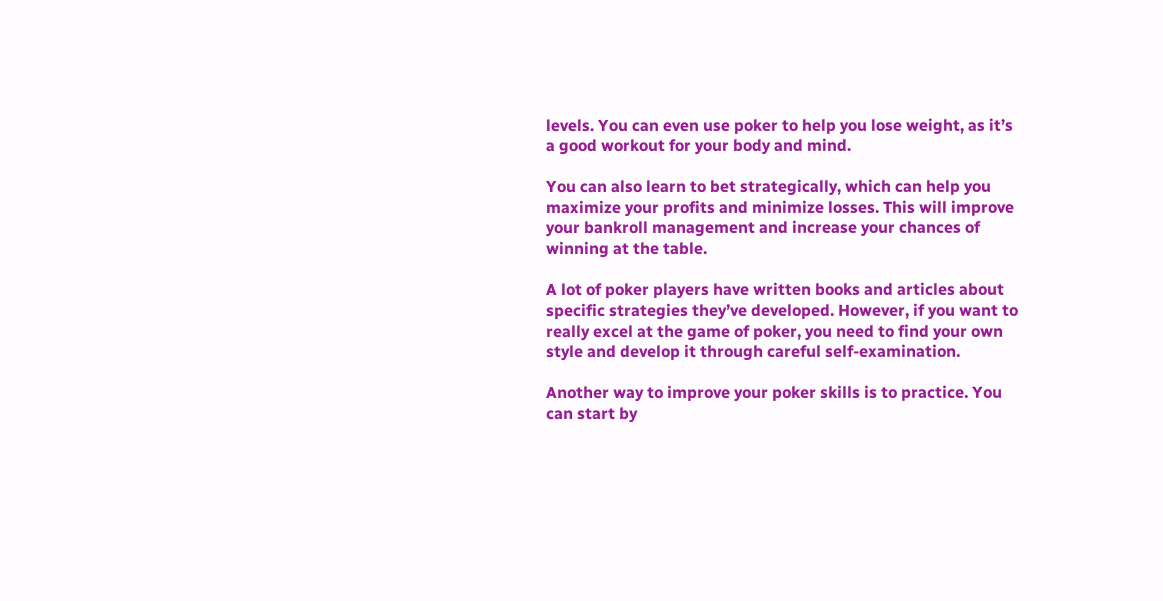levels. You can even use poker to help you lose weight, as it’s a good workout for your body and mind.

You can also learn to bet strategically, which can help you maximize your profits and minimize losses. This will improve your bankroll management and increase your chances of winning at the table.

A lot of poker players have written books and articles about specific strategies they’ve developed. However, if you want to really excel at the game of poker, you need to find your own style and develop it through careful self-examination.

Another way to improve your poker skills is to practice. You can start by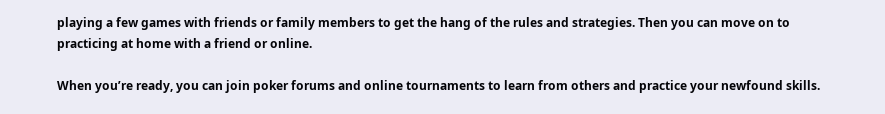playing a few games with friends or family members to get the hang of the rules and strategies. Then you can move on to practicing at home with a friend or online.

When you’re ready, you can join poker forums and online tournaments to learn from others and practice your newfound skills.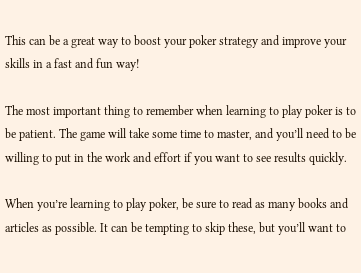This can be a great way to boost your poker strategy and improve your skills in a fast and fun way!

The most important thing to remember when learning to play poker is to be patient. The game will take some time to master, and you’ll need to be willing to put in the work and effort if you want to see results quickly.

When you’re learning to play poker, be sure to read as many books and articles as possible. It can be tempting to skip these, but you’ll want to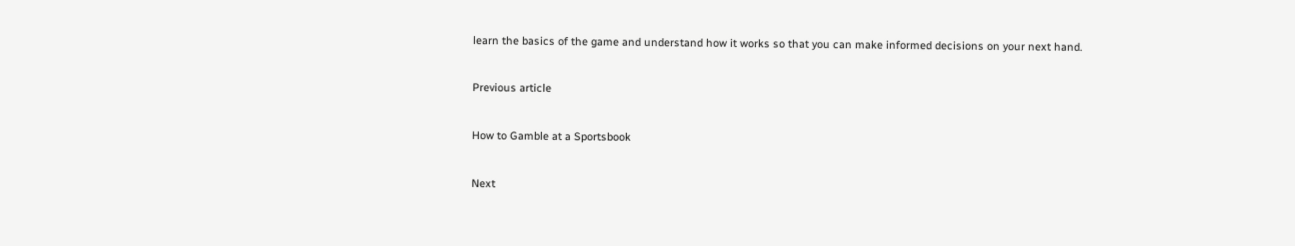learn the basics of the game and understand how it works so that you can make informed decisions on your next hand.

Previous article

How to Gamble at a Sportsbook

Next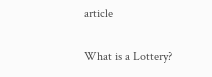article

What is a Lottery?